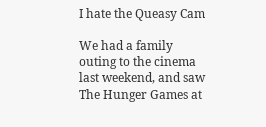I hate the Queasy Cam

We had a family outing to the cinema last weekend, and saw The Hunger Games at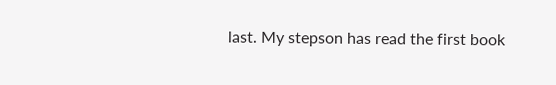last. My stepson has read the first book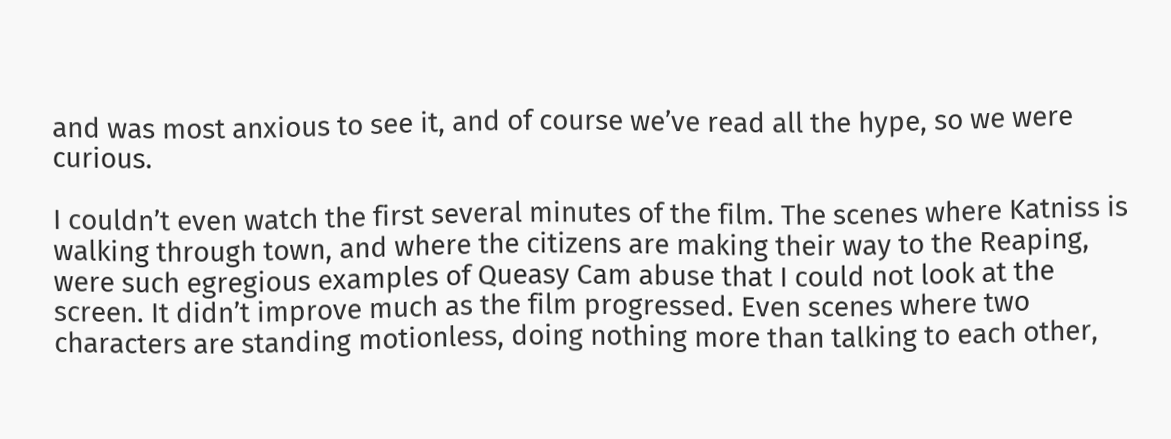and was most anxious to see it, and of course we’ve read all the hype, so we were curious.

I couldn’t even watch the first several minutes of the film. The scenes where Katniss is walking through town, and where the citizens are making their way to the Reaping, were such egregious examples of Queasy Cam abuse that I could not look at the screen. It didn’t improve much as the film progressed. Even scenes where two characters are standing motionless, doing nothing more than talking to each other,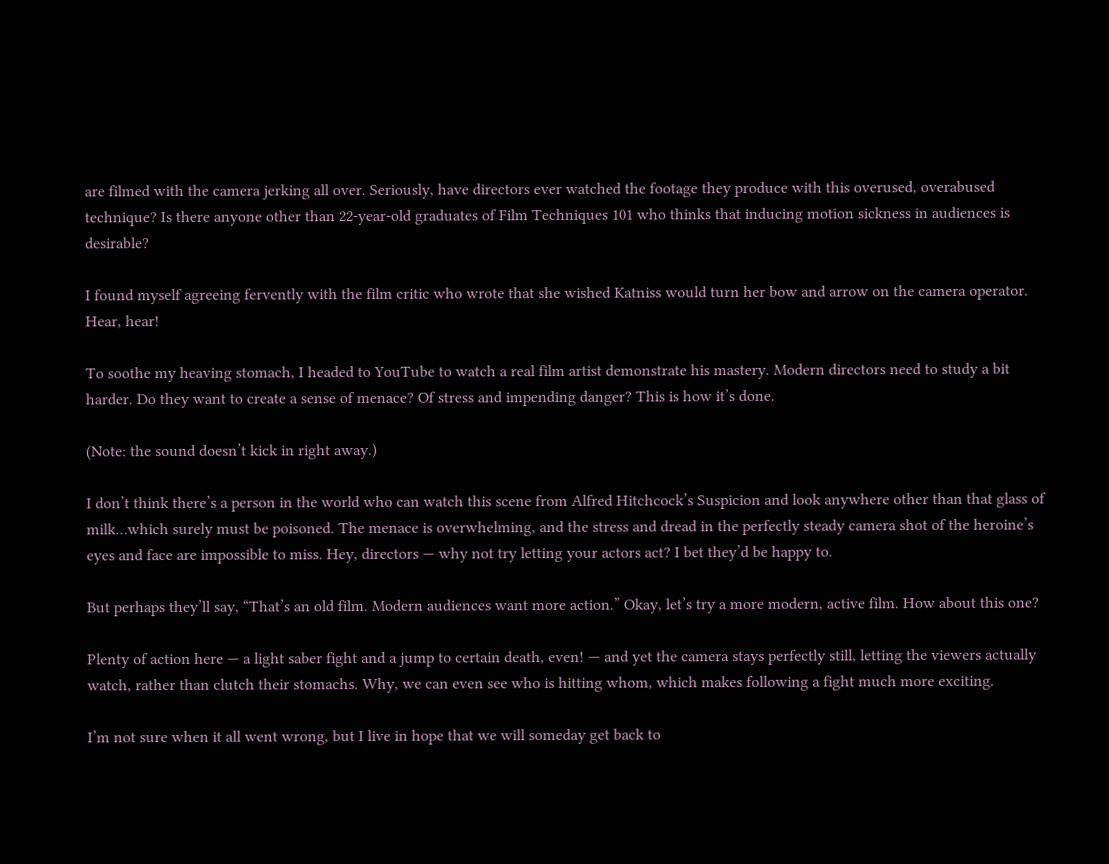are filmed with the camera jerking all over. Seriously, have directors ever watched the footage they produce with this overused, overabused technique? Is there anyone other than 22-year-old graduates of Film Techniques 101 who thinks that inducing motion sickness in audiences is desirable?

I found myself agreeing fervently with the film critic who wrote that she wished Katniss would turn her bow and arrow on the camera operator. Hear, hear!

To soothe my heaving stomach, I headed to YouTube to watch a real film artist demonstrate his mastery. Modern directors need to study a bit harder. Do they want to create a sense of menace? Of stress and impending danger? This is how it’s done.

(Note: the sound doesn’t kick in right away.)

I don’t think there’s a person in the world who can watch this scene from Alfred Hitchcock’s Suspicion and look anywhere other than that glass of milk…which surely must be poisoned. The menace is overwhelming, and the stress and dread in the perfectly steady camera shot of the heroine’s eyes and face are impossible to miss. Hey, directors — why not try letting your actors act? I bet they’d be happy to.

But perhaps they’ll say, “That’s an old film. Modern audiences want more action.” Okay, let’s try a more modern, active film. How about this one?

Plenty of action here — a light saber fight and a jump to certain death, even! — and yet the camera stays perfectly still, letting the viewers actually watch, rather than clutch their stomachs. Why, we can even see who is hitting whom, which makes following a fight much more exciting.

I’m not sure when it all went wrong, but I live in hope that we will someday get back to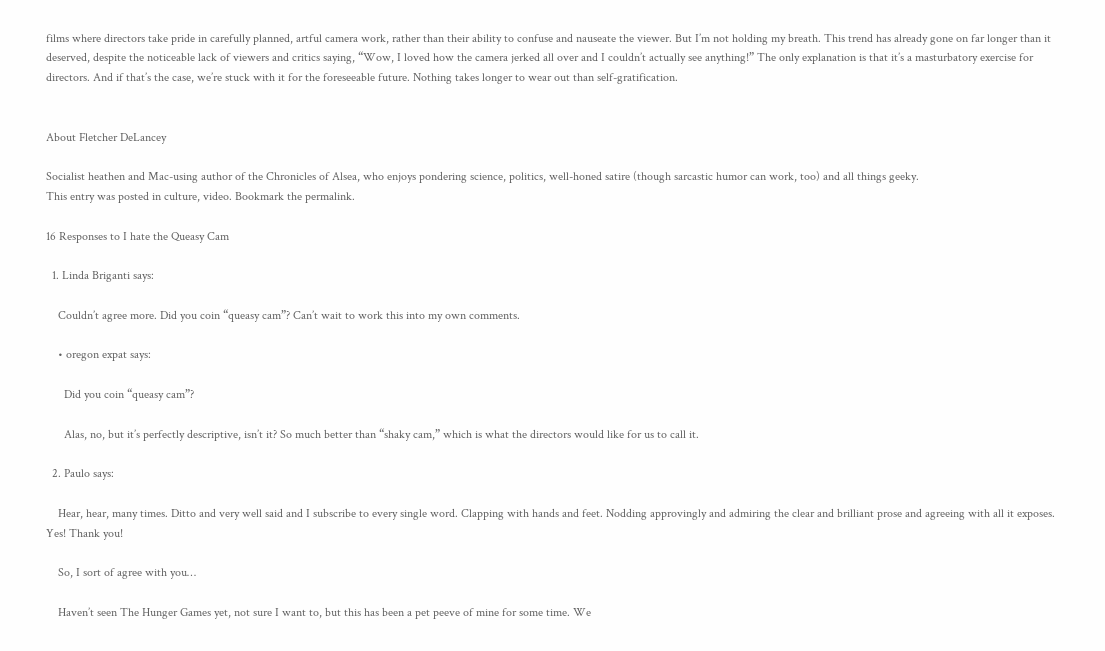films where directors take pride in carefully planned, artful camera work, rather than their ability to confuse and nauseate the viewer. But I’m not holding my breath. This trend has already gone on far longer than it deserved, despite the noticeable lack of viewers and critics saying, “Wow, I loved how the camera jerked all over and I couldn’t actually see anything!” The only explanation is that it’s a masturbatory exercise for directors. And if that’s the case, we’re stuck with it for the foreseeable future. Nothing takes longer to wear out than self-gratification.


About Fletcher DeLancey

Socialist heathen and Mac-using author of the Chronicles of Alsea, who enjoys pondering science, politics, well-honed satire (though sarcastic humor can work, too) and all things geeky.
This entry was posted in culture, video. Bookmark the permalink.

16 Responses to I hate the Queasy Cam

  1. Linda Briganti says:

    Couldn’t agree more. Did you coin “queasy cam”? Can’t wait to work this into my own comments.

    • oregon expat says:

      Did you coin “queasy cam”?

      Alas, no, but it’s perfectly descriptive, isn’t it? So much better than “shaky cam,” which is what the directors would like for us to call it.

  2. Paulo says:

    Hear, hear, many times. Ditto and very well said and I subscribe to every single word. Clapping with hands and feet. Nodding approvingly and admiring the clear and brilliant prose and agreeing with all it exposes. Yes! Thank you!

    So, I sort of agree with you…

    Haven’t seen The Hunger Games yet, not sure I want to, but this has been a pet peeve of mine for some time. We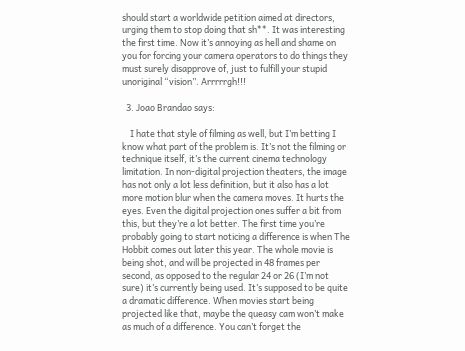should start a worldwide petition aimed at directors, urging them to stop doing that sh**. It was interesting the first time. Now it’s annoying as hell and shame on you for forcing your camera operators to do things they must surely disapprove of, just to fulfill your stupid unoriginal “vision”. Arrrrrgh!!!

  3. Joao Brandao says:

    I hate that style of filming as well, but I’m betting I know what part of the problem is. It’s not the filming or technique itself, it’s the current cinema technology limitation. In non-digital projection theaters, the image has not only a lot less definition, but it also has a lot more motion blur when the camera moves. It hurts the eyes. Even the digital projection ones suffer a bit from this, but they’re a lot better. The first time you’re probably going to start noticing a difference is when The Hobbit comes out later this year. The whole movie is being shot, and will be projected in 48 frames per second, as opposed to the regular 24 or 26 (I’m not sure) it’s currently being used. It’s supposed to be quite a dramatic difference. When movies start being projected like that, maybe the queasy cam won’t make as much of a difference. You can’t forget the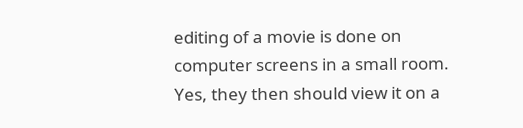editing of a movie is done on computer screens in a small room. Yes, they then should view it on a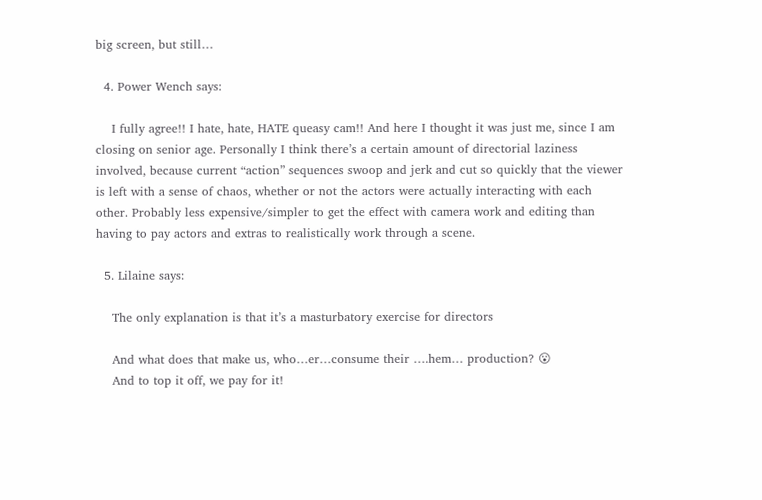big screen, but still…

  4. Power Wench says:

    I fully agree!! I hate, hate, HATE queasy cam!! And here I thought it was just me, since I am closing on senior age. Personally I think there’s a certain amount of directorial laziness involved, because current “action” sequences swoop and jerk and cut so quickly that the viewer is left with a sense of chaos, whether or not the actors were actually interacting with each other. Probably less expensive/simpler to get the effect with camera work and editing than having to pay actors and extras to realistically work through a scene.

  5. Lilaine says:

    The only explanation is that it’s a masturbatory exercise for directors

    And what does that make us, who…er…consume their ….hem… production? 😮
    And to top it off, we pay for it!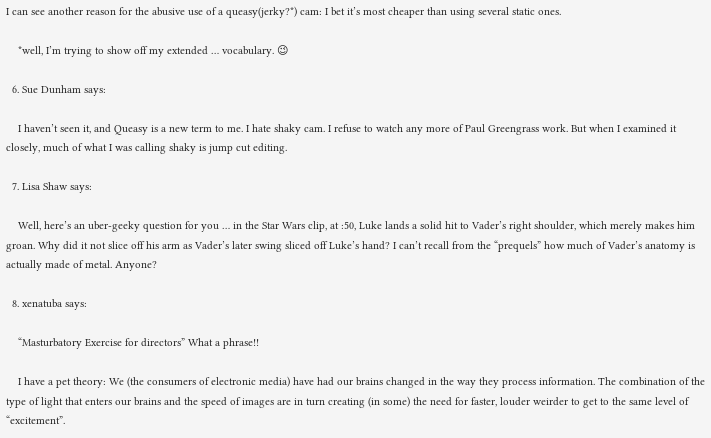I can see another reason for the abusive use of a queasy(jerky?*) cam: I bet it’s most cheaper than using several static ones.

    *well, I’m trying to show off my extended … vocabulary. 😉

  6. Sue Dunham says:

    I haven’t seen it, and Queasy is a new term to me. I hate shaky cam. I refuse to watch any more of Paul Greengrass work. But when I examined it closely, much of what I was calling shaky is jump cut editing.

  7. Lisa Shaw says:

    Well, here’s an uber-geeky question for you … in the Star Wars clip, at :50, Luke lands a solid hit to Vader’s right shoulder, which merely makes him groan. Why did it not slice off his arm as Vader’s later swing sliced off Luke’s hand? I can’t recall from the “prequels” how much of Vader’s anatomy is actually made of metal. Anyone?

  8. xenatuba says:

    “Masturbatory Exercise for directors” What a phrase!!

    I have a pet theory: We (the consumers of electronic media) have had our brains changed in the way they process information. The combination of the type of light that enters our brains and the speed of images are in turn creating (in some) the need for faster, louder weirder to get to the same level of “excitement”.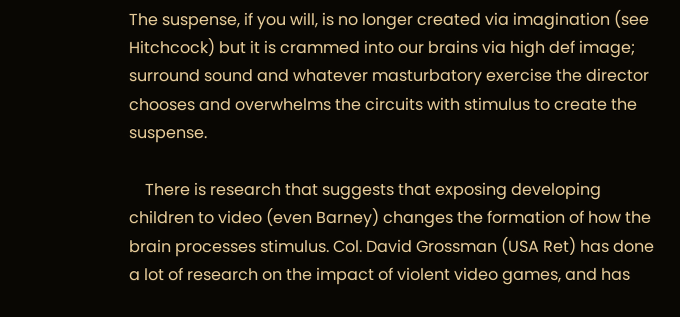The suspense, if you will, is no longer created via imagination (see Hitchcock) but it is crammed into our brains via high def image; surround sound and whatever masturbatory exercise the director chooses and overwhelms the circuits with stimulus to create the suspense.

    There is research that suggests that exposing developing children to video (even Barney) changes the formation of how the brain processes stimulus. Col. David Grossman (USA Ret) has done a lot of research on the impact of violent video games, and has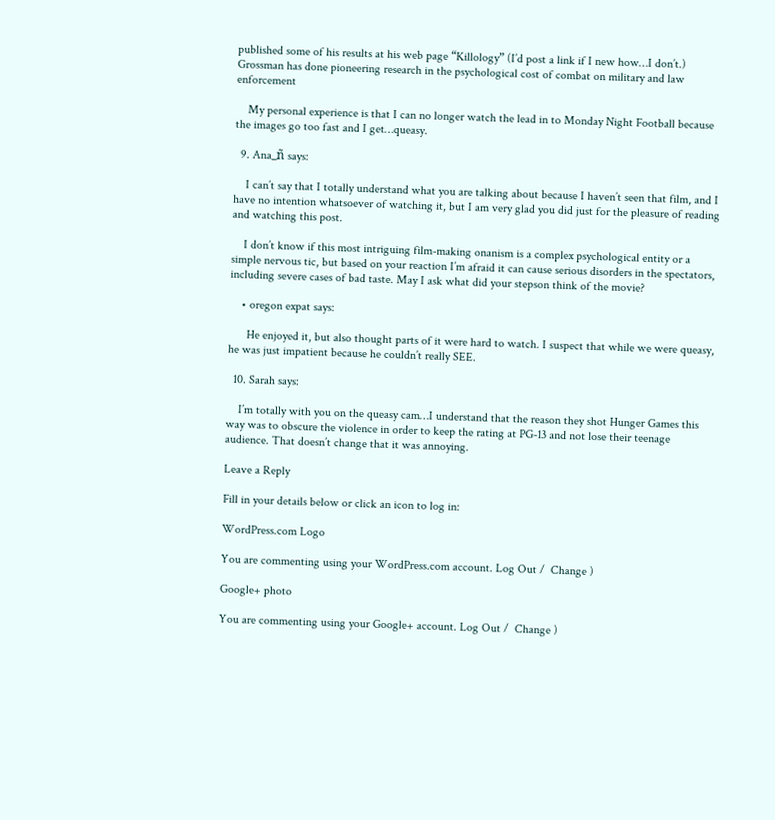published some of his results at his web page “Killology” (I’d post a link if I new how…I don’t.) Grossman has done pioneering research in the psychological cost of combat on military and law enforcement

    My personal experience is that I can no longer watch the lead in to Monday Night Football because the images go too fast and I get…queasy.

  9. Ana_ñ says:

    I can’t say that I totally understand what you are talking about because I haven’t seen that film, and I have no intention whatsoever of watching it, but I am very glad you did just for the pleasure of reading and watching this post.

    I don’t know if this most intriguing film-making onanism is a complex psychological entity or a simple nervous tic, but based on your reaction I’m afraid it can cause serious disorders in the spectators, including severe cases of bad taste. May I ask what did your stepson think of the movie?

    • oregon expat says:

      He enjoyed it, but also thought parts of it were hard to watch. I suspect that while we were queasy, he was just impatient because he couldn’t really SEE.

  10. Sarah says:

    I’m totally with you on the queasy cam…I understand that the reason they shot Hunger Games this way was to obscure the violence in order to keep the rating at PG-13 and not lose their teenage audience. That doesn’t change that it was annoying.

Leave a Reply

Fill in your details below or click an icon to log in:

WordPress.com Logo

You are commenting using your WordPress.com account. Log Out /  Change )

Google+ photo

You are commenting using your Google+ account. Log Out /  Change )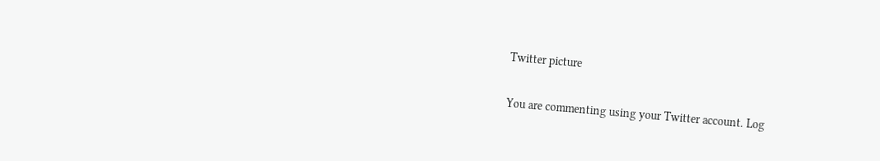Twitter picture

You are commenting using your Twitter account. Log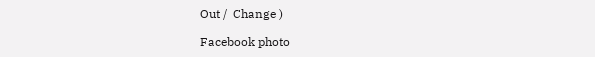Out /  Change )

Facebook photo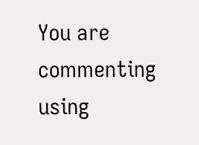You are commenting using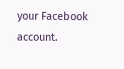your Facebook account.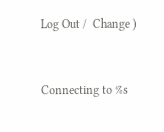Log Out /  Change )


Connecting to %s